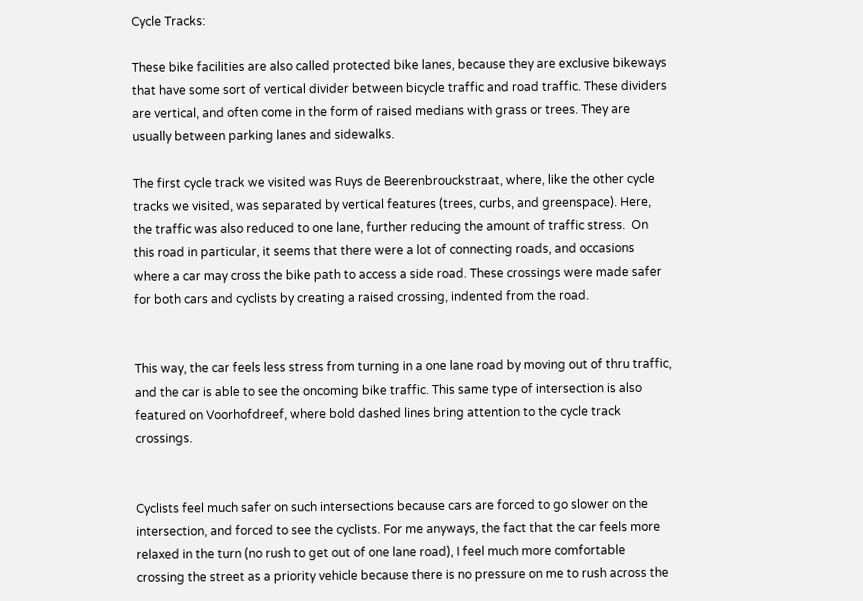Cycle Tracks:

These bike facilities are also called protected bike lanes, because they are exclusive bikeways that have some sort of vertical divider between bicycle traffic and road traffic. These dividers are vertical, and often come in the form of raised medians with grass or trees. They are usually between parking lanes and sidewalks.

The first cycle track we visited was Ruys de Beerenbrouckstraat, where, like the other cycle tracks we visited, was separated by vertical features (trees, curbs, and greenspace). Here, the traffic was also reduced to one lane, further reducing the amount of traffic stress.  On this road in particular, it seems that there were a lot of connecting roads, and occasions where a car may cross the bike path to access a side road. These crossings were made safer for both cars and cyclists by creating a raised crossing, indented from the road.


This way, the car feels less stress from turning in a one lane road by moving out of thru traffic, and the car is able to see the oncoming bike traffic. This same type of intersection is also featured on Voorhofdreef, where bold dashed lines bring attention to the cycle track crossings.


Cyclists feel much safer on such intersections because cars are forced to go slower on the intersection, and forced to see the cyclists. For me anyways, the fact that the car feels more relaxed in the turn (no rush to get out of one lane road), I feel much more comfortable crossing the street as a priority vehicle because there is no pressure on me to rush across the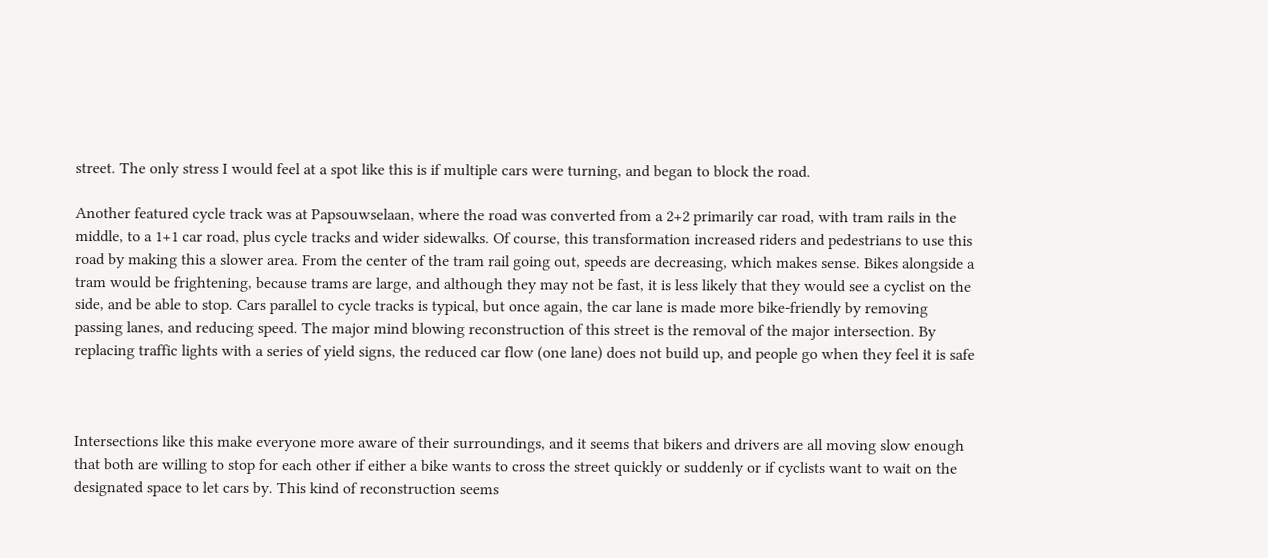street. The only stress I would feel at a spot like this is if multiple cars were turning, and began to block the road.

Another featured cycle track was at Papsouwselaan, where the road was converted from a 2+2 primarily car road, with tram rails in the middle, to a 1+1 car road, plus cycle tracks and wider sidewalks. Of course, this transformation increased riders and pedestrians to use this road by making this a slower area. From the center of the tram rail going out, speeds are decreasing, which makes sense. Bikes alongside a tram would be frightening, because trams are large, and although they may not be fast, it is less likely that they would see a cyclist on the side, and be able to stop. Cars parallel to cycle tracks is typical, but once again, the car lane is made more bike-friendly by removing passing lanes, and reducing speed. The major mind blowing reconstruction of this street is the removal of the major intersection. By replacing traffic lights with a series of yield signs, the reduced car flow (one lane) does not build up, and people go when they feel it is safe



Intersections like this make everyone more aware of their surroundings, and it seems that bikers and drivers are all moving slow enough that both are willing to stop for each other if either a bike wants to cross the street quickly or suddenly or if cyclists want to wait on the designated space to let cars by. This kind of reconstruction seems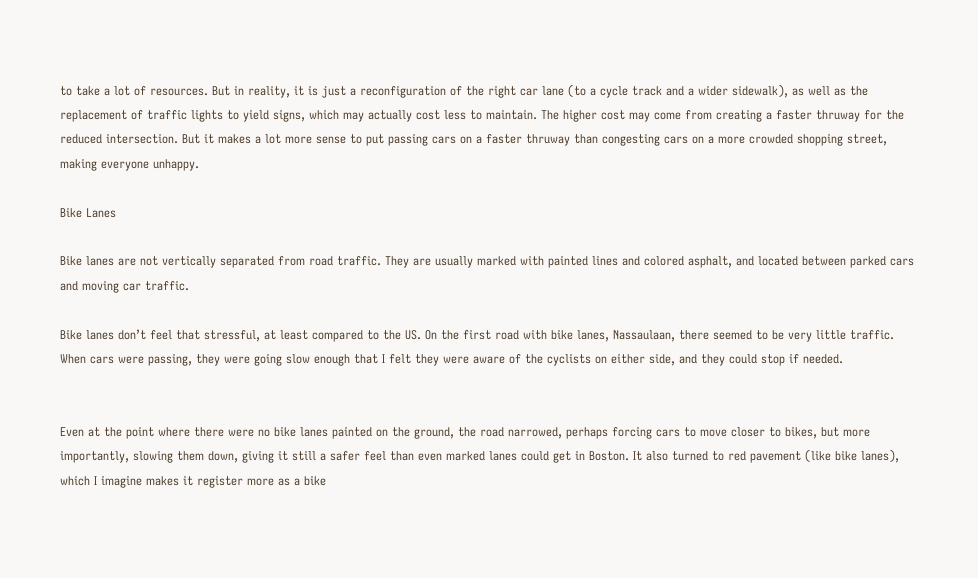to take a lot of resources. But in reality, it is just a reconfiguration of the right car lane (to a cycle track and a wider sidewalk), as well as the replacement of traffic lights to yield signs, which may actually cost less to maintain. The higher cost may come from creating a faster thruway for the reduced intersection. But it makes a lot more sense to put passing cars on a faster thruway than congesting cars on a more crowded shopping street, making everyone unhappy.

Bike Lanes

Bike lanes are not vertically separated from road traffic. They are usually marked with painted lines and colored asphalt, and located between parked cars and moving car traffic.

Bike lanes don’t feel that stressful, at least compared to the US. On the first road with bike lanes, Nassaulaan, there seemed to be very little traffic. When cars were passing, they were going slow enough that I felt they were aware of the cyclists on either side, and they could stop if needed.


Even at the point where there were no bike lanes painted on the ground, the road narrowed, perhaps forcing cars to move closer to bikes, but more importantly, slowing them down, giving it still a safer feel than even marked lanes could get in Boston. It also turned to red pavement (like bike lanes), which I imagine makes it register more as a bike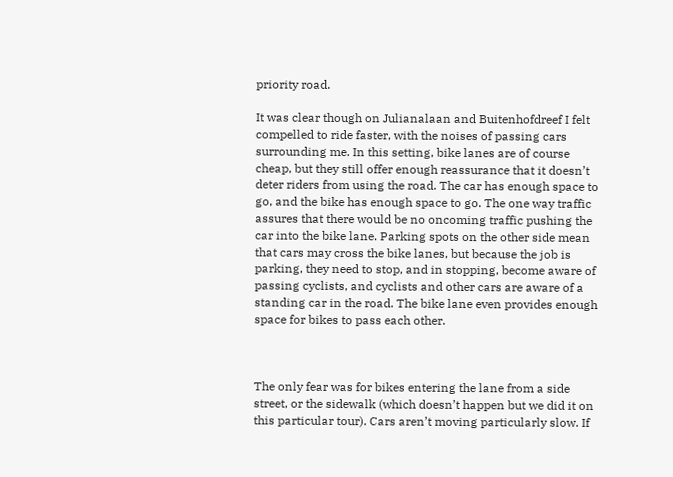priority road.

It was clear though on Julianalaan and Buitenhofdreef I felt compelled to ride faster, with the noises of passing cars surrounding me. In this setting, bike lanes are of course cheap, but they still offer enough reassurance that it doesn’t deter riders from using the road. The car has enough space to go, and the bike has enough space to go. The one way traffic assures that there would be no oncoming traffic pushing the car into the bike lane. Parking spots on the other side mean that cars may cross the bike lanes, but because the job is parking, they need to stop, and in stopping, become aware of passing cyclists, and cyclists and other cars are aware of a standing car in the road. The bike lane even provides enough space for bikes to pass each other.



The only fear was for bikes entering the lane from a side street, or the sidewalk (which doesn’t happen but we did it on this particular tour). Cars aren’t moving particularly slow. If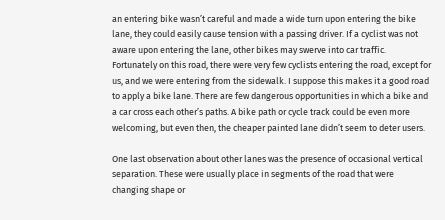an entering bike wasn’t careful and made a wide turn upon entering the bike lane, they could easily cause tension with a passing driver. If a cyclist was not aware upon entering the lane, other bikes may swerve into car traffic. Fortunately on this road, there were very few cyclists entering the road, except for us, and we were entering from the sidewalk. I suppose this makes it a good road to apply a bike lane. There are few dangerous opportunities in which a bike and a car cross each other’s paths. A bike path or cycle track could be even more welcoming, but even then, the cheaper painted lane didn’t seem to deter users.

One last observation about other lanes was the presence of occasional vertical separation. These were usually place in segments of the road that were changing shape or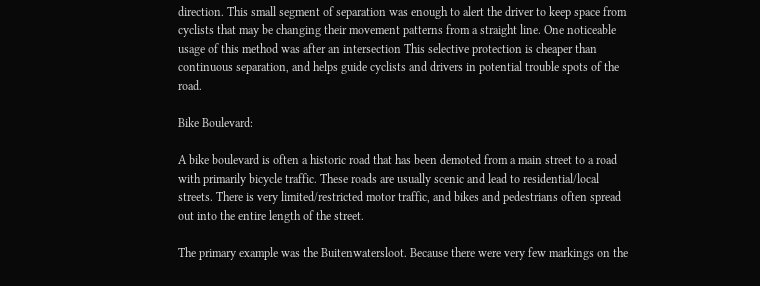direction. This small segment of separation was enough to alert the driver to keep space from cyclists that may be changing their movement patterns from a straight line. One noticeable usage of this method was after an intersection This selective protection is cheaper than continuous separation, and helps guide cyclists and drivers in potential trouble spots of the road.

Bike Boulevard:

A bike boulevard is often a historic road that has been demoted from a main street to a road with primarily bicycle traffic. These roads are usually scenic and lead to residential/local streets. There is very limited/restricted motor traffic, and bikes and pedestrians often spread out into the entire length of the street.

The primary example was the Buitenwatersloot. Because there were very few markings on the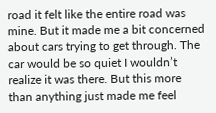road it felt like the entire road was mine. But it made me a bit concerned about cars trying to get through. The car would be so quiet I wouldn’t realize it was there. But this more than anything just made me feel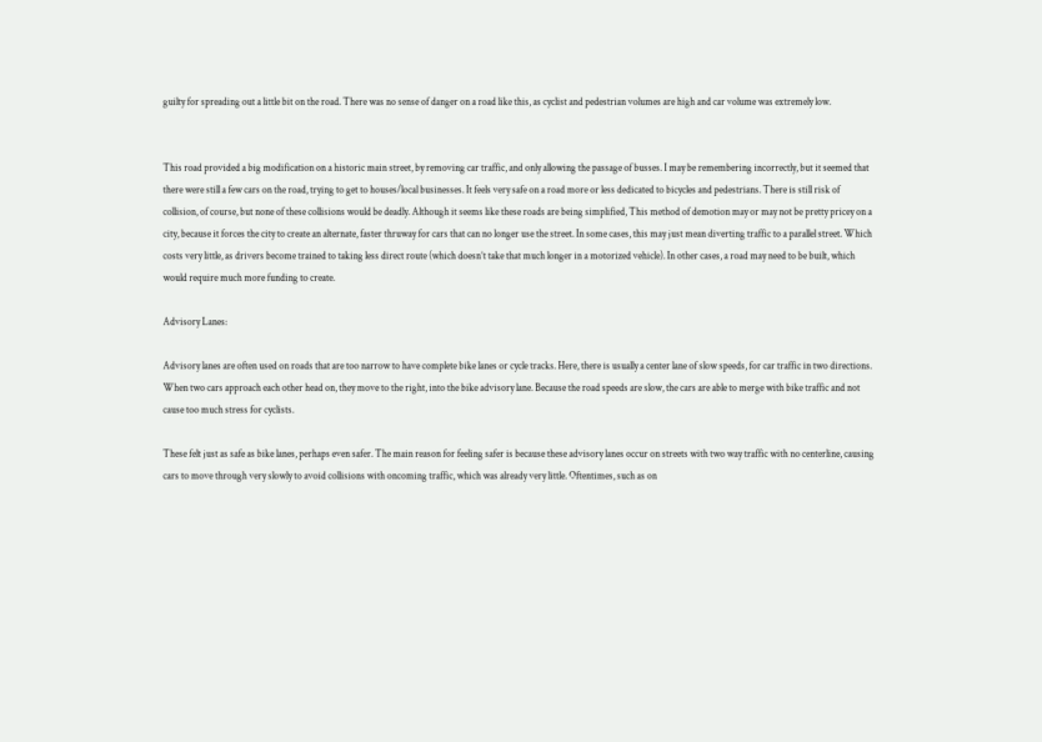guilty for spreading out a little bit on the road. There was no sense of danger on a road like this, as cyclist and pedestrian volumes are high and car volume was extremely low.


This road provided a big modification on a historic main street, by removing car traffic, and only allowing the passage of busses. I may be remembering incorrectly, but it seemed that there were still a few cars on the road, trying to get to houses/local businesses. It feels very safe on a road more or less dedicated to bicycles and pedestrians. There is still risk of collision, of course, but none of these collisions would be deadly. Although it seems like these roads are being simplified, This method of demotion may or may not be pretty pricey on a city, because it forces the city to create an alternate, faster thruway for cars that can no longer use the street. In some cases, this may just mean diverting traffic to a parallel street. Which costs very little, as drivers become trained to taking less direct route (which doesn’t take that much longer in a motorized vehicle). In other cases, a road may need to be built, which would require much more funding to create.

Advisory Lanes:

Advisory lanes are often used on roads that are too narrow to have complete bike lanes or cycle tracks. Here, there is usually a center lane of slow speeds, for car traffic in two directions. When two cars approach each other head on, they move to the right, into the bike advisory lane. Because the road speeds are slow, the cars are able to merge with bike traffic and not cause too much stress for cyclists.

These felt just as safe as bike lanes, perhaps even safer. The main reason for feeling safer is because these advisory lanes occur on streets with two way traffic with no centerline, causing cars to move through very slowly to avoid collisions with oncoming traffic, which was already very little. Oftentimes, such as on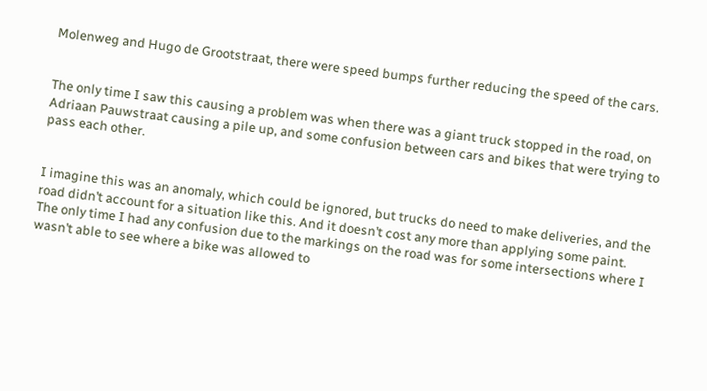Molenweg and Hugo de Grootstraat, there were speed bumps further reducing the speed of the cars.


The only time I saw this causing a problem was when there was a giant truck stopped in the road, on Adriaan Pauwstraat causing a pile up, and some confusion between cars and bikes that were trying to pass each other.


I imagine this was an anomaly, which could be ignored, but trucks do need to make deliveries, and the road didn’t account for a situation like this. And it doesn’t cost any more than applying some paint. The only time I had any confusion due to the markings on the road was for some intersections where I wasn’t able to see where a bike was allowed to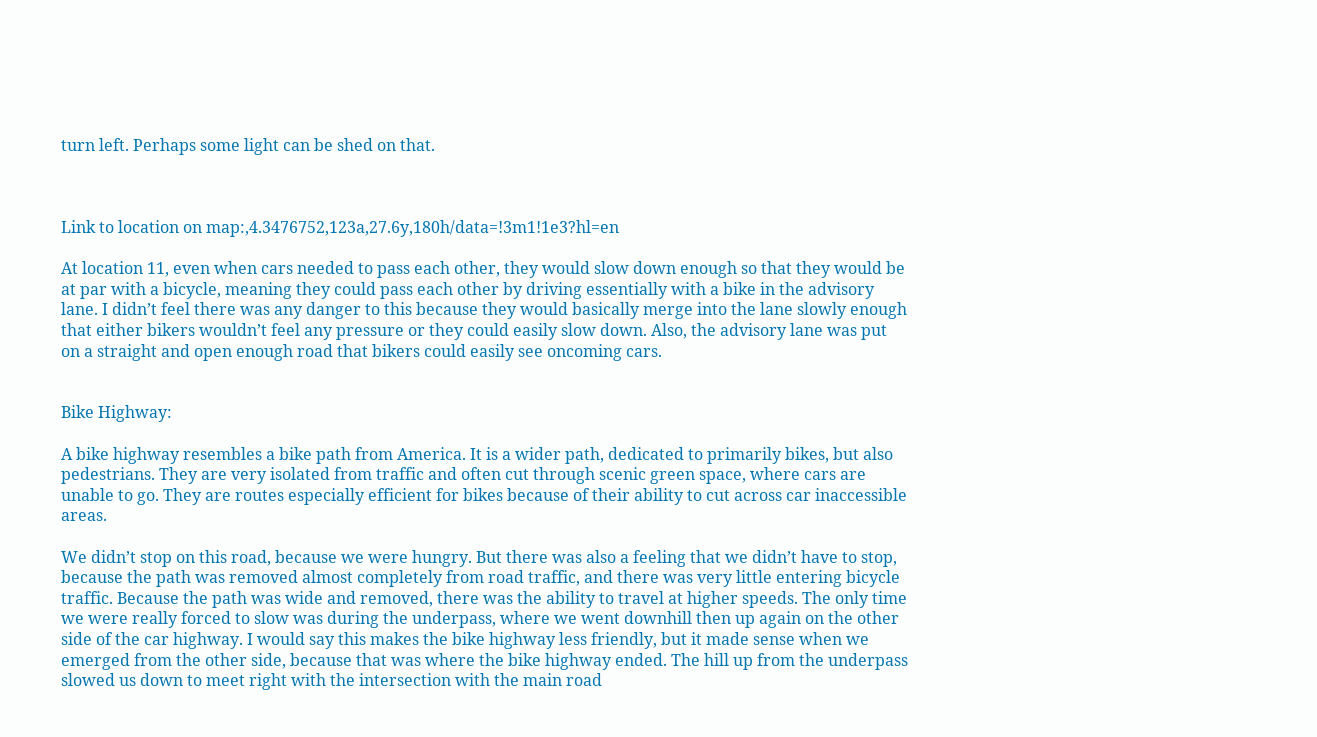turn left. Perhaps some light can be shed on that.



Link to location on map:,4.3476752,123a,27.6y,180h/data=!3m1!1e3?hl=en

At location 11, even when cars needed to pass each other, they would slow down enough so that they would be at par with a bicycle, meaning they could pass each other by driving essentially with a bike in the advisory lane. I didn’t feel there was any danger to this because they would basically merge into the lane slowly enough that either bikers wouldn’t feel any pressure or they could easily slow down. Also, the advisory lane was put on a straight and open enough road that bikers could easily see oncoming cars.


Bike Highway:

A bike highway resembles a bike path from America. It is a wider path, dedicated to primarily bikes, but also pedestrians. They are very isolated from traffic and often cut through scenic green space, where cars are unable to go. They are routes especially efficient for bikes because of their ability to cut across car inaccessible areas.

We didn’t stop on this road, because we were hungry. But there was also a feeling that we didn’t have to stop, because the path was removed almost completely from road traffic, and there was very little entering bicycle traffic. Because the path was wide and removed, there was the ability to travel at higher speeds. The only time we were really forced to slow was during the underpass, where we went downhill then up again on the other side of the car highway. I would say this makes the bike highway less friendly, but it made sense when we emerged from the other side, because that was where the bike highway ended. The hill up from the underpass slowed us down to meet right with the intersection with the main road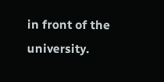in front of the university.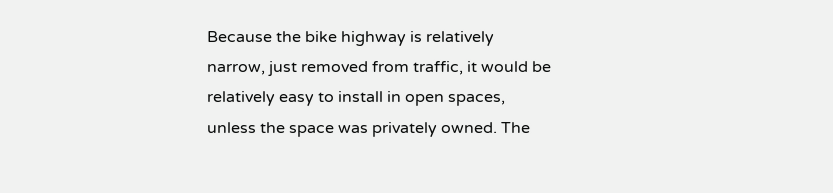Because the bike highway is relatively narrow, just removed from traffic, it would be relatively easy to install in open spaces, unless the space was privately owned. The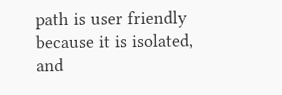path is user friendly because it is isolated, and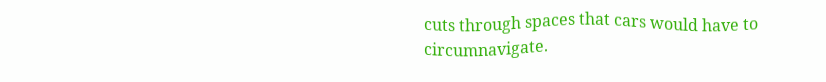cuts through spaces that cars would have to circumnavigate.